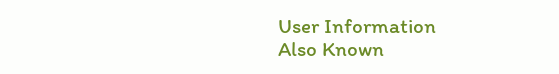User Information
Also Known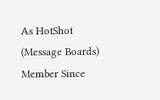As HotShot (Message Boards)
Member Since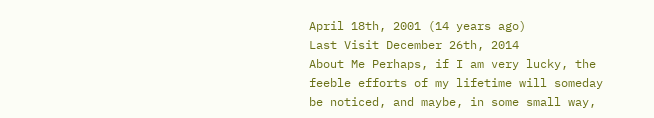April 18th, 2001 (14 years ago)
Last Visit December 26th, 2014
About Me Perhaps, if I am very lucky, the feeble efforts of my lifetime will someday be noticed, and maybe, in some small way,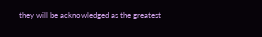they will be acknowledged as the greatest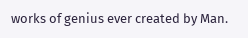works of genius ever created by Man.